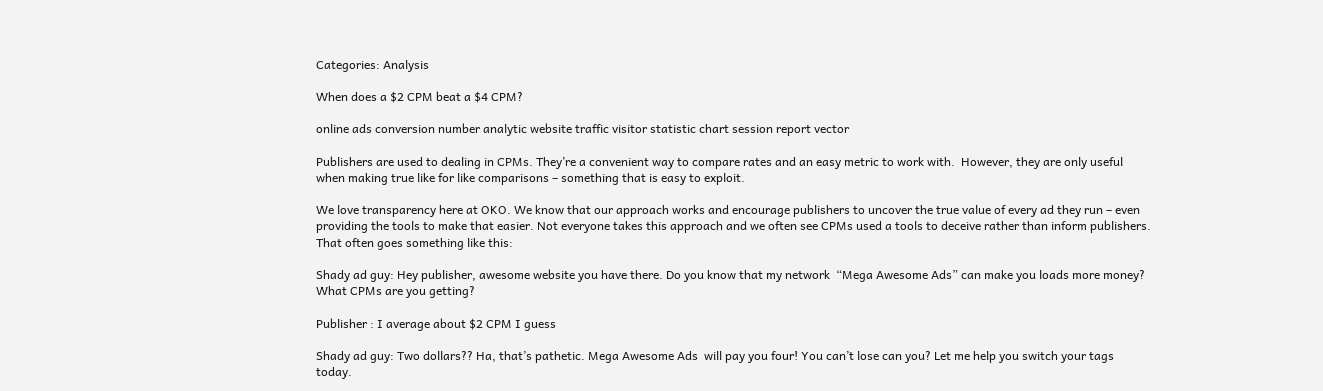Categories: Analysis

When does a $2 CPM beat a $4 CPM?

online ads conversion number analytic website traffic visitor statistic chart session report vector

Publishers are used to dealing in CPMs. They’re a convenient way to compare rates and an easy metric to work with.  However, they are only useful when making true like for like comparisons – something that is easy to exploit.

We love transparency here at OKO. We know that our approach works and encourage publishers to uncover the true value of every ad they run – even providing the tools to make that easier. Not everyone takes this approach and we often see CPMs used a tools to deceive rather than inform publishers.   That often goes something like this:

Shady ad guy: Hey publisher, awesome website you have there. Do you know that my network  “Mega Awesome Ads” can make you loads more money? What CPMs are you getting?

Publisher : I average about $2 CPM I guess

Shady ad guy: Two dollars?? Ha, that’s pathetic. Mega Awesome Ads  will pay you four! You can’t lose can you? Let me help you switch your tags today.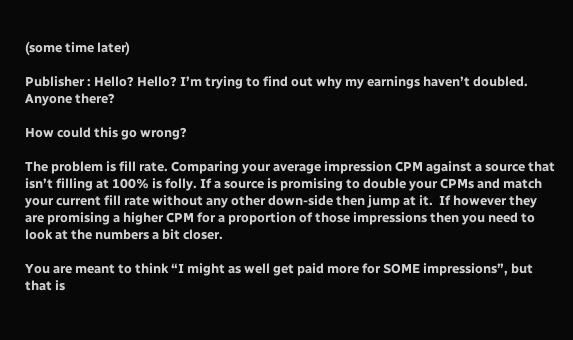(some time later)

Publisher : Hello? Hello? I’m trying to find out why my earnings haven’t doubled. Anyone there?

How could this go wrong?

The problem is fill rate. Comparing your average impression CPM against a source that isn’t filling at 100% is folly. If a source is promising to double your CPMs and match your current fill rate without any other down-side then jump at it.  If however they are promising a higher CPM for a proportion of those impressions then you need to look at the numbers a bit closer.

You are meant to think “I might as well get paid more for SOME impressions”, but that is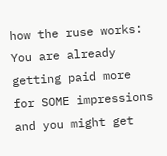how the ruse works: You are already getting paid more for SOME impressions and you might get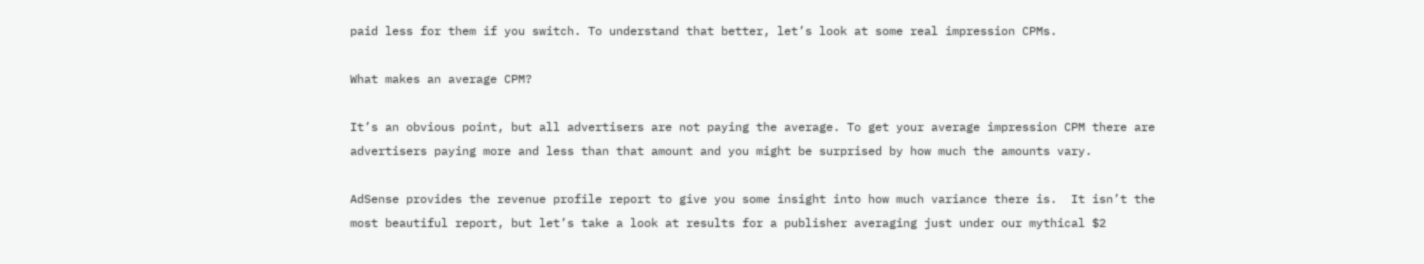paid less for them if you switch. To understand that better, let’s look at some real impression CPMs.

What makes an average CPM?

It’s an obvious point, but all advertisers are not paying the average. To get your average impression CPM there are advertisers paying more and less than that amount and you might be surprised by how much the amounts vary.

AdSense provides the revenue profile report to give you some insight into how much variance there is.  It isn’t the most beautiful report, but let’s take a look at results for a publisher averaging just under our mythical $2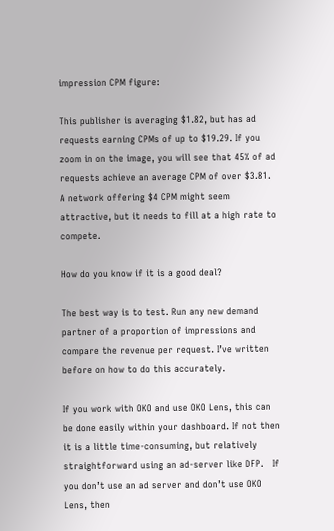impression CPM figure:

This publisher is averaging $1.82, but has ad requests earning CPMs of up to $19.29. If you zoom in on the image, you will see that 45% of ad requests achieve an average CPM of over $3.81. A network offering $4 CPM might seem attractive, but it needs to fill at a high rate to compete.

How do you know if it is a good deal?

The best way is to test. Run any new demand partner of a proportion of impressions and compare the revenue per request. I’ve written before on how to do this accurately.

If you work with OKO and use OKO Lens, this can be done easily within your dashboard. If not then it is a little time-consuming, but relatively straightforward using an ad-server like DFP.   If you don’t use an ad server and don’t use OKO Lens, then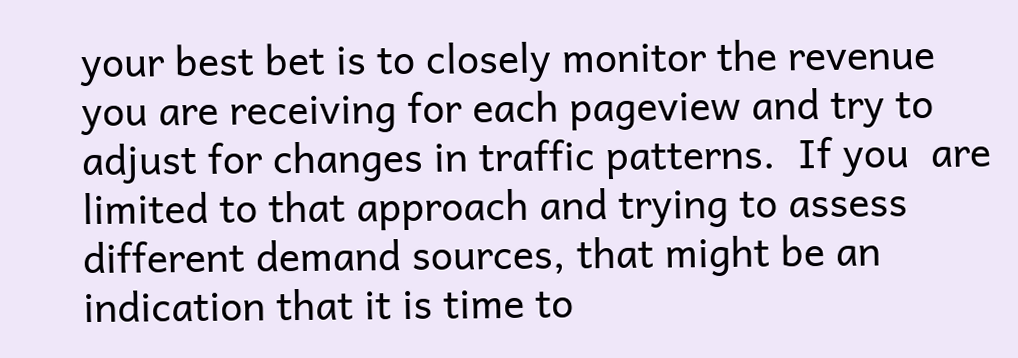your best bet is to closely monitor the revenue you are receiving for each pageview and try to adjust for changes in traffic patterns.  If you  are limited to that approach and trying to assess different demand sources, that might be an indication that it is time to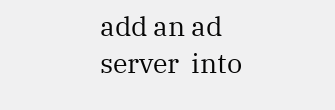add an ad server  into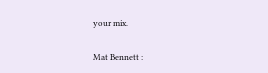your mix.

Mat Bennett :